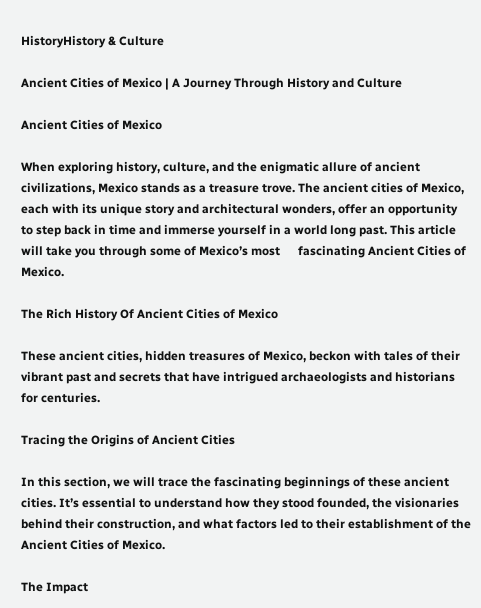HistoryHistory & Culture

Ancient Cities of Mexico | A Journey Through History and Culture

Ancient Cities of Mexico

When exploring history, culture, and the enigmatic allure of ancient civilizations, Mexico stands as a treasure trove. The ancient cities of Mexico, each with its unique story and architectural wonders, offer an opportunity to step back in time and immerse yourself in a world long past. This article will take you through some of Mexico’s most      fascinating Ancient Cities of Mexico.

The Rich History Of Ancient Cities of Mexico

These ancient cities, hidden treasures of Mexico, beckon with tales of their vibrant past and secrets that have intrigued archaeologists and historians for centuries.

Tracing the Origins of Ancient Cities

In this section, we will trace the fascinating beginnings of these ancient cities. It’s essential to understand how they stood founded, the visionaries behind their construction, and what factors led to their establishment of the Ancient Cities of Mexico.

The Impact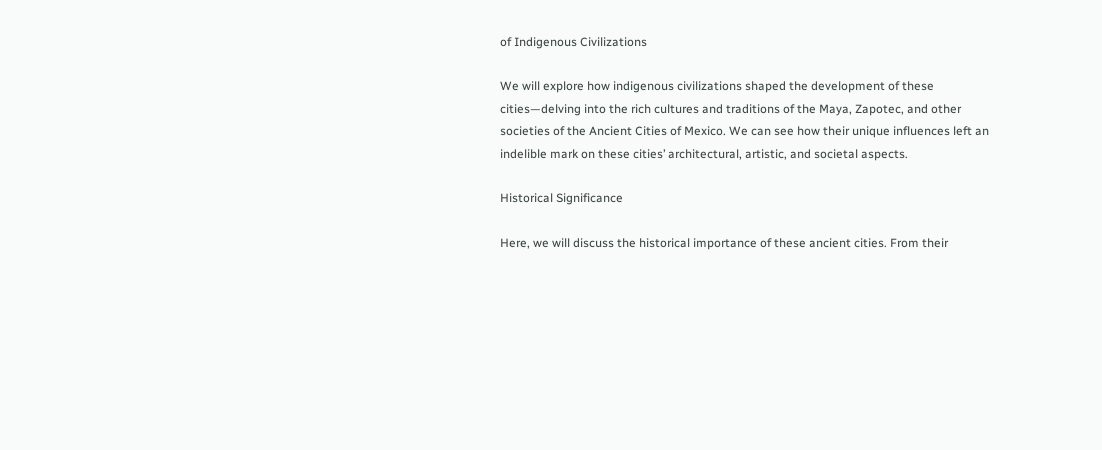of Indigenous Civilizations

We will explore how indigenous civilizations shaped the development of these cities—delving into the rich cultures and traditions of the Maya, Zapotec, and other societies of the Ancient Cities of Mexico. We can see how their unique influences left an indelible mark on these cities’ architectural, artistic, and societal aspects.

Historical Significance

Here, we will discuss the historical importance of these ancient cities. From their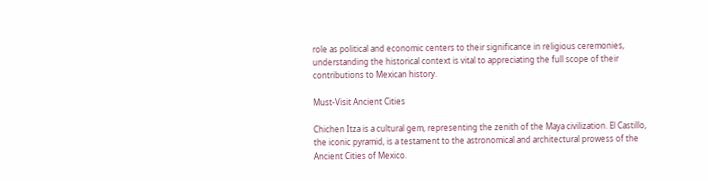role as political and economic centers to their significance in religious ceremonies, understanding the historical context is vital to appreciating the full scope of their contributions to Mexican history.

Must-Visit Ancient Cities

Chichen Itza is a cultural gem, representing the zenith of the Maya civilization. El Castillo, the iconic pyramid, is a testament to the astronomical and architectural prowess of the Ancient Cities of Mexico.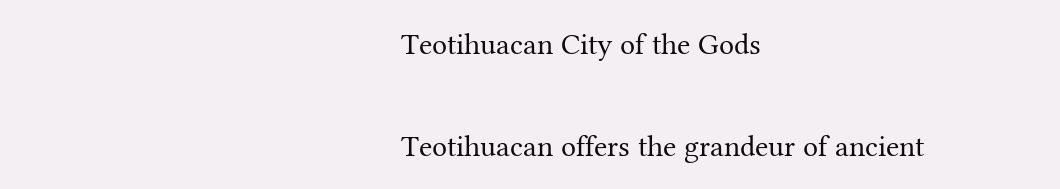Teotihuacan City of the Gods

Teotihuacan offers the grandeur of ancient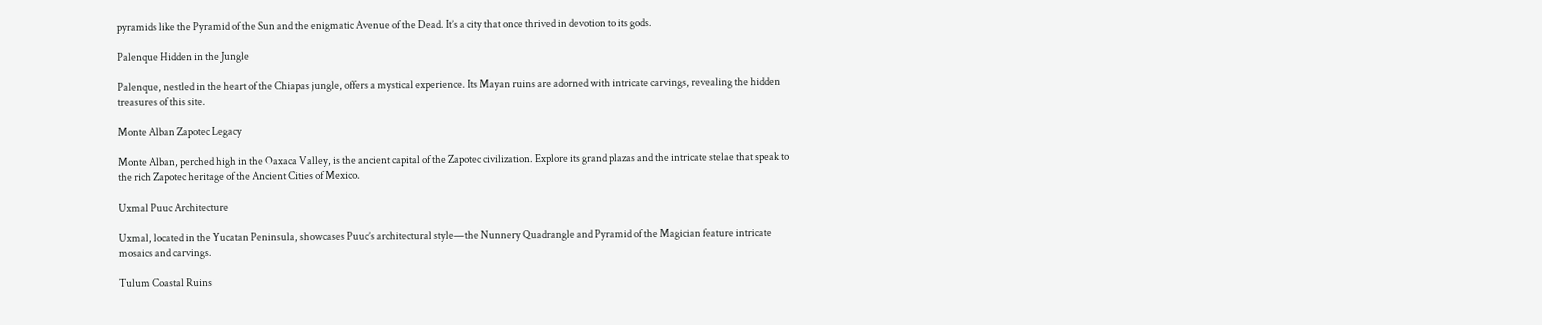pyramids like the Pyramid of the Sun and the enigmatic Avenue of the Dead. It’s a city that once thrived in devotion to its gods.

Palenque Hidden in the Jungle

Palenque, nestled in the heart of the Chiapas jungle, offers a mystical experience. Its Mayan ruins are adorned with intricate carvings, revealing the hidden treasures of this site.

Monte Alban Zapotec Legacy

Monte Alban, perched high in the Oaxaca Valley, is the ancient capital of the Zapotec civilization. Explore its grand plazas and the intricate stelae that speak to the rich Zapotec heritage of the Ancient Cities of Mexico.

Uxmal Puuc Architecture

Uxmal, located in the Yucatan Peninsula, showcases Puuc’s architectural style—the Nunnery Quadrangle and Pyramid of the Magician feature intricate mosaics and carvings.

Tulum Coastal Ruins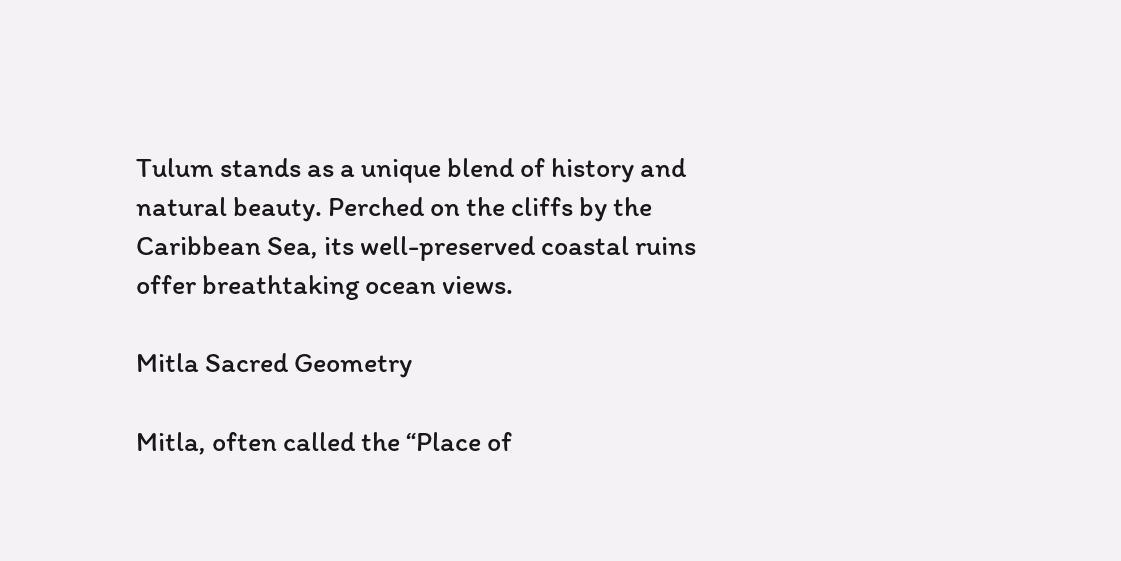Tulum stands as a unique blend of history and natural beauty. Perched on the cliffs by the Caribbean Sea, its well-preserved coastal ruins offer breathtaking ocean views.

Mitla Sacred Geometry

Mitla, often called the “Place of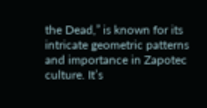the Dead,” is known for its intricate geometric patterns and importance in Zapotec culture. It’s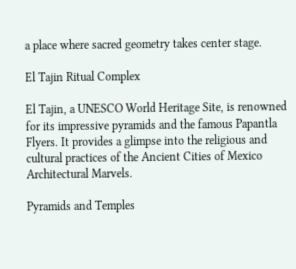a place where sacred geometry takes center stage.

El Tajin Ritual Complex

El Tajin, a UNESCO World Heritage Site, is renowned for its impressive pyramids and the famous Papantla Flyers. It provides a glimpse into the religious and cultural practices of the Ancient Cities of Mexico Architectural Marvels.

Pyramids and Temples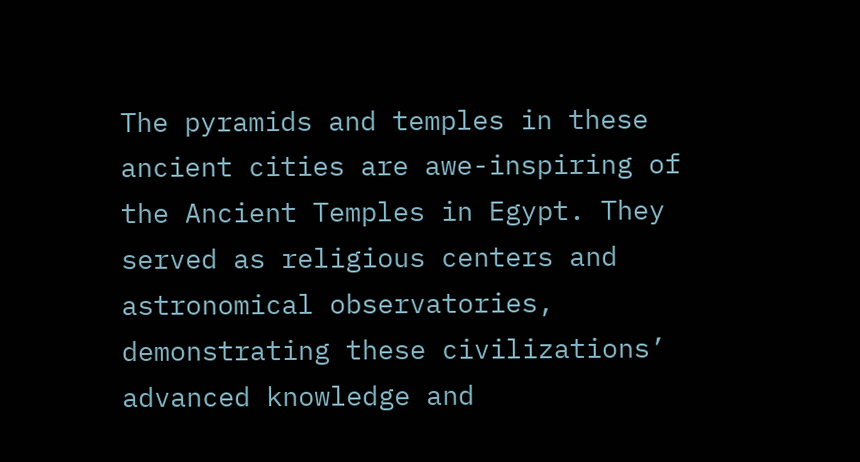The pyramids and temples in these ancient cities are awe-inspiring of the Ancient Temples in Egypt. They served as religious centers and astronomical observatories, demonstrating these civilizations’ advanced knowledge and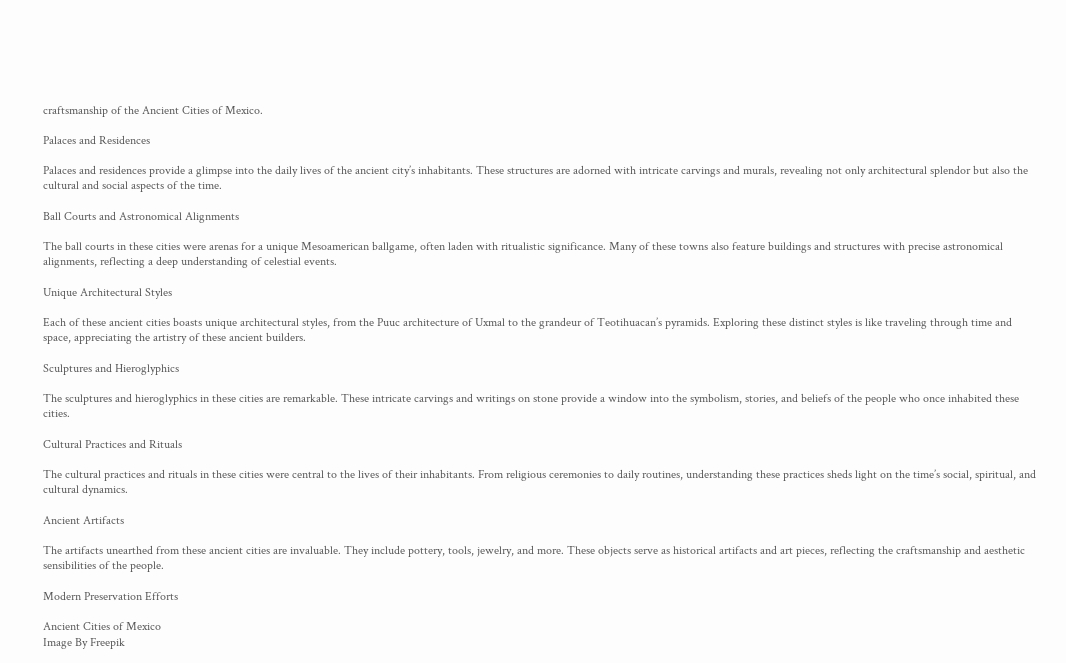craftsmanship of the Ancient Cities of Mexico.

Palaces and Residences

Palaces and residences provide a glimpse into the daily lives of the ancient city’s inhabitants. These structures are adorned with intricate carvings and murals, revealing not only architectural splendor but also the cultural and social aspects of the time.

Ball Courts and Astronomical Alignments

The ball courts in these cities were arenas for a unique Mesoamerican ballgame, often laden with ritualistic significance. Many of these towns also feature buildings and structures with precise astronomical alignments, reflecting a deep understanding of celestial events.

Unique Architectural Styles

Each of these ancient cities boasts unique architectural styles, from the Puuc architecture of Uxmal to the grandeur of Teotihuacan’s pyramids. Exploring these distinct styles is like traveling through time and space, appreciating the artistry of these ancient builders.

Sculptures and Hieroglyphics

The sculptures and hieroglyphics in these cities are remarkable. These intricate carvings and writings on stone provide a window into the symbolism, stories, and beliefs of the people who once inhabited these cities.

Cultural Practices and Rituals

The cultural practices and rituals in these cities were central to the lives of their inhabitants. From religious ceremonies to daily routines, understanding these practices sheds light on the time’s social, spiritual, and cultural dynamics.

Ancient Artifacts

The artifacts unearthed from these ancient cities are invaluable. They include pottery, tools, jewelry, and more. These objects serve as historical artifacts and art pieces, reflecting the craftsmanship and aesthetic sensibilities of the people.

Modern Preservation Efforts

Ancient Cities of Mexico
Image By Freepik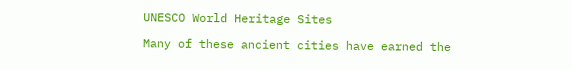UNESCO World Heritage Sites

Many of these ancient cities have earned the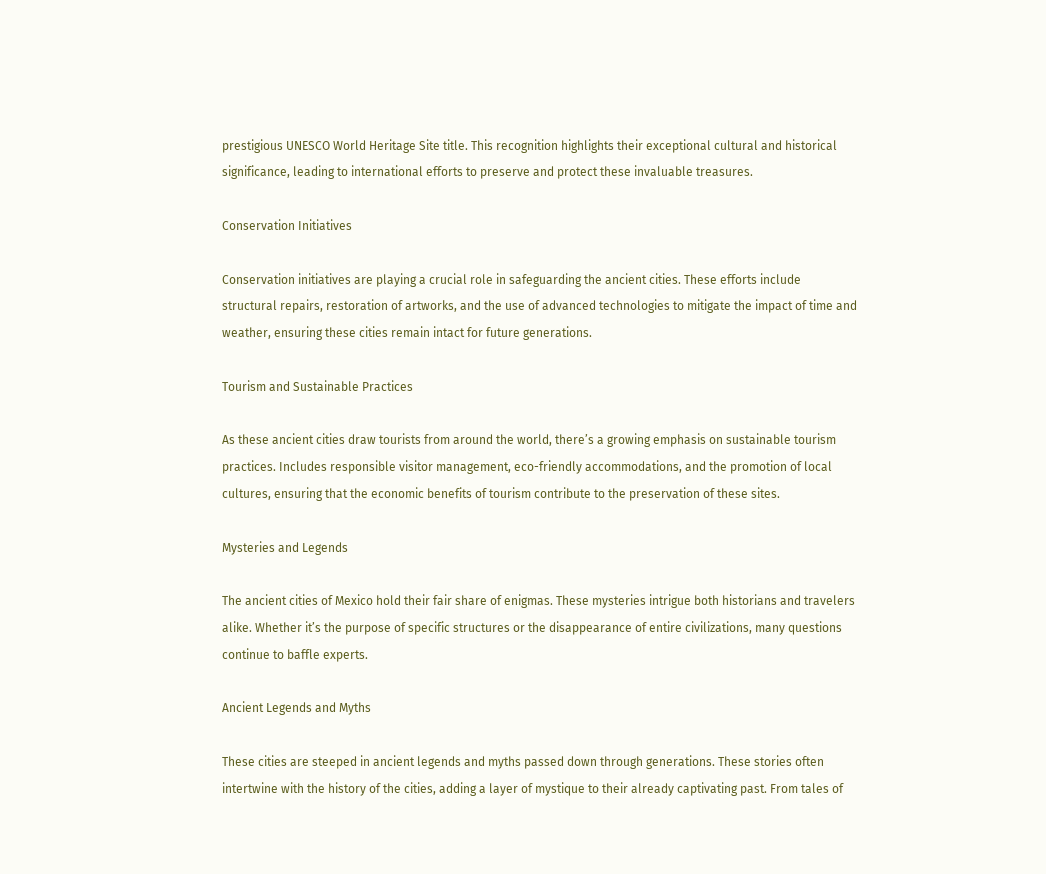prestigious UNESCO World Heritage Site title. This recognition highlights their exceptional cultural and historical significance, leading to international efforts to preserve and protect these invaluable treasures.

Conservation Initiatives

Conservation initiatives are playing a crucial role in safeguarding the ancient cities. These efforts include structural repairs, restoration of artworks, and the use of advanced technologies to mitigate the impact of time and weather, ensuring these cities remain intact for future generations.

Tourism and Sustainable Practices

As these ancient cities draw tourists from around the world, there’s a growing emphasis on sustainable tourism practices. Includes responsible visitor management, eco-friendly accommodations, and the promotion of local cultures, ensuring that the economic benefits of tourism contribute to the preservation of these sites.

Mysteries and Legends

The ancient cities of Mexico hold their fair share of enigmas. These mysteries intrigue both historians and travelers alike. Whether it’s the purpose of specific structures or the disappearance of entire civilizations, many questions continue to baffle experts.

Ancient Legends and Myths

These cities are steeped in ancient legends and myths passed down through generations. These stories often intertwine with the history of the cities, adding a layer of mystique to their already captivating past. From tales of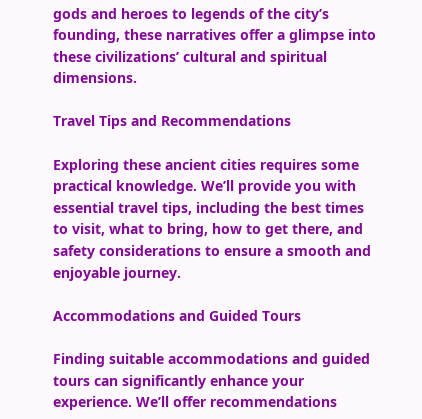gods and heroes to legends of the city’s founding, these narratives offer a glimpse into these civilizations’ cultural and spiritual dimensions.

Travel Tips and Recommendations

Exploring these ancient cities requires some practical knowledge. We’ll provide you with essential travel tips, including the best times to visit, what to bring, how to get there, and safety considerations to ensure a smooth and enjoyable journey.

Accommodations and Guided Tours

Finding suitable accommodations and guided tours can significantly enhance your experience. We’ll offer recommendations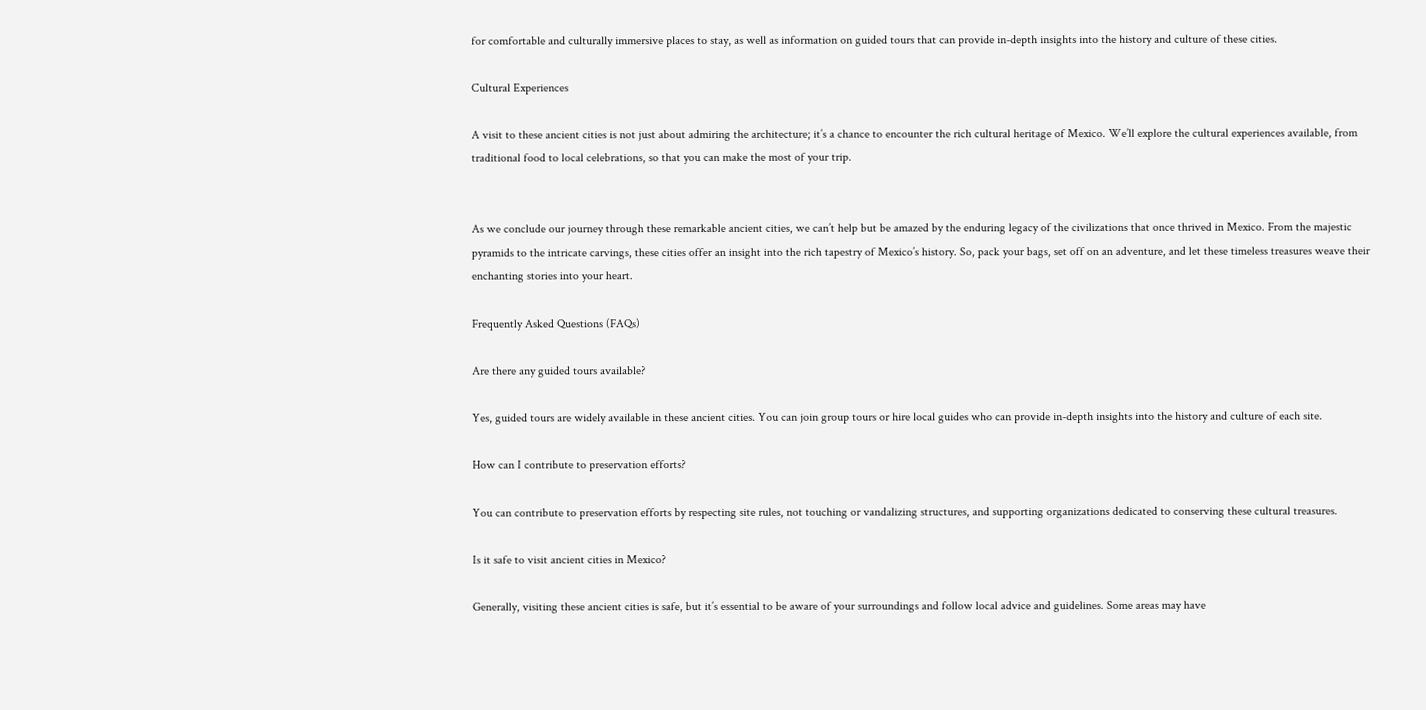for comfortable and culturally immersive places to stay, as well as information on guided tours that can provide in-depth insights into the history and culture of these cities.

Cultural Experiences

A visit to these ancient cities is not just about admiring the architecture; it’s a chance to encounter the rich cultural heritage of Mexico. We’ll explore the cultural experiences available, from traditional food to local celebrations, so that you can make the most of your trip.


As we conclude our journey through these remarkable ancient cities, we can’t help but be amazed by the enduring legacy of the civilizations that once thrived in Mexico. From the majestic pyramids to the intricate carvings, these cities offer an insight into the rich tapestry of Mexico’s history. So, pack your bags, set off on an adventure, and let these timeless treasures weave their enchanting stories into your heart.

Frequently Asked Questions (FAQs)

Are there any guided tours available?

Yes, guided tours are widely available in these ancient cities. You can join group tours or hire local guides who can provide in-depth insights into the history and culture of each site.

How can I contribute to preservation efforts?

You can contribute to preservation efforts by respecting site rules, not touching or vandalizing structures, and supporting organizations dedicated to conserving these cultural treasures.

Is it safe to visit ancient cities in Mexico?

Generally, visiting these ancient cities is safe, but it’s essential to be aware of your surroundings and follow local advice and guidelines. Some areas may have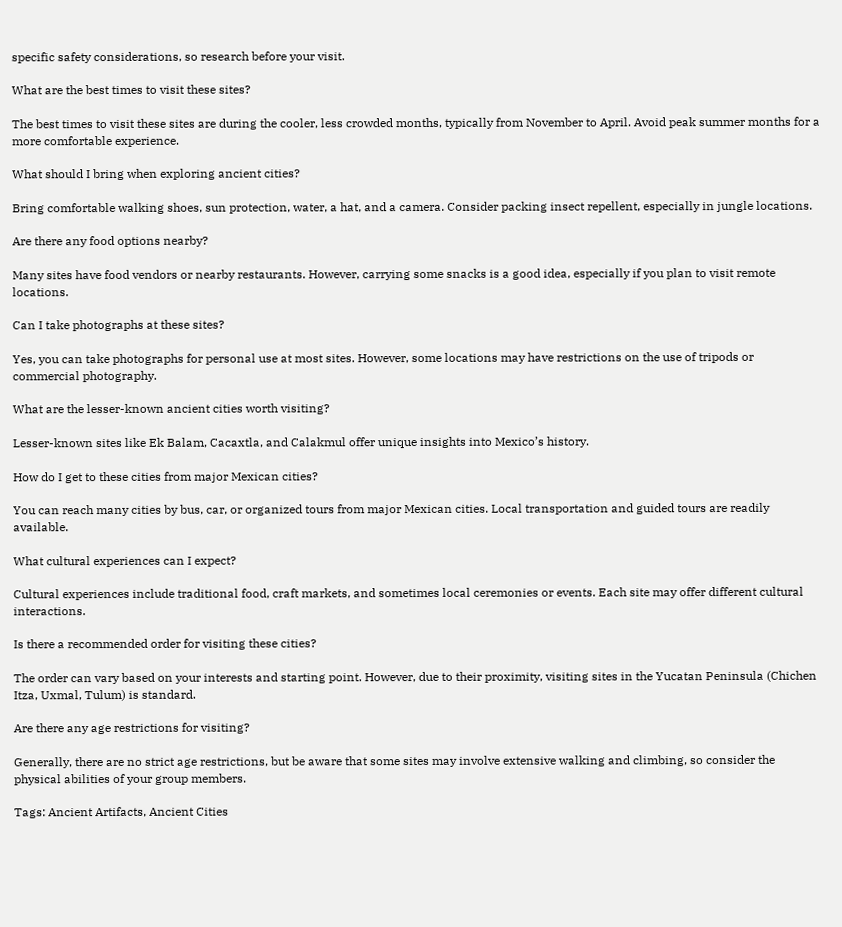specific safety considerations, so research before your visit.

What are the best times to visit these sites?

The best times to visit these sites are during the cooler, less crowded months, typically from November to April. Avoid peak summer months for a more comfortable experience.

What should I bring when exploring ancient cities?

Bring comfortable walking shoes, sun protection, water, a hat, and a camera. Consider packing insect repellent, especially in jungle locations.

Are there any food options nearby?

Many sites have food vendors or nearby restaurants. However, carrying some snacks is a good idea, especially if you plan to visit remote locations.

Can I take photographs at these sites?

Yes, you can take photographs for personal use at most sites. However, some locations may have restrictions on the use of tripods or commercial photography.

What are the lesser-known ancient cities worth visiting?

Lesser-known sites like Ek Balam, Cacaxtla, and Calakmul offer unique insights into Mexico’s history.

How do I get to these cities from major Mexican cities?

You can reach many cities by bus, car, or organized tours from major Mexican cities. Local transportation and guided tours are readily available.

What cultural experiences can I expect?

Cultural experiences include traditional food, craft markets, and sometimes local ceremonies or events. Each site may offer different cultural interactions.

Is there a recommended order for visiting these cities?

The order can vary based on your interests and starting point. However, due to their proximity, visiting sites in the Yucatan Peninsula (Chichen Itza, Uxmal, Tulum) is standard.

Are there any age restrictions for visiting?

Generally, there are no strict age restrictions, but be aware that some sites may involve extensive walking and climbing, so consider the physical abilities of your group members.

Tags: Ancient Artifacts, Ancient Cities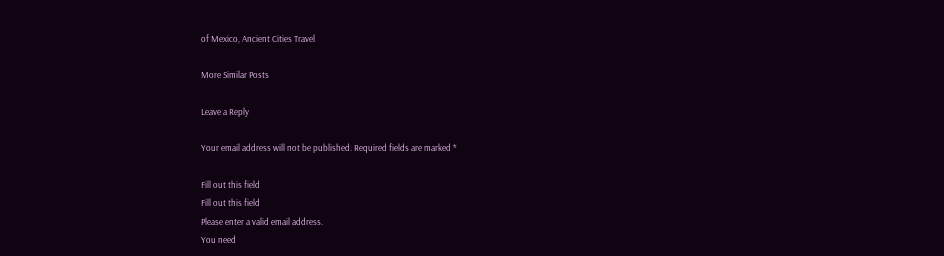of Mexico, Ancient Cities Travel

More Similar Posts

Leave a Reply

Your email address will not be published. Required fields are marked *

Fill out this field
Fill out this field
Please enter a valid email address.
You need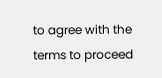to agree with the terms to proceed